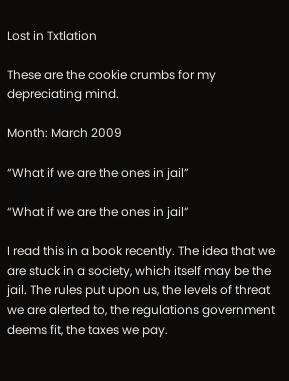Lost in Txtlation

These are the cookie crumbs for my depreciating mind.

Month: March 2009

“What if we are the ones in jail”

“What if we are the ones in jail”

I read this in a book recently. The idea that we are stuck in a society, which itself may be the jail. The rules put upon us, the levels of threat we are alerted to, the regulations government deems fit, the taxes we pay.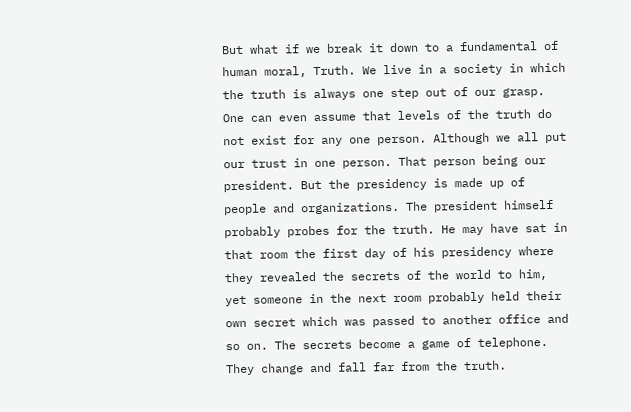But what if we break it down to a fundamental of human moral, Truth. We live in a society in which the truth is always one step out of our grasp. One can even assume that levels of the truth do not exist for any one person. Although we all put our trust in one person. That person being our president. But the presidency is made up of people and organizations. The president himself probably probes for the truth. He may have sat in that room the first day of his presidency where they revealed the secrets of the world to him, yet someone in the next room probably held their own secret which was passed to another office and so on. The secrets become a game of telephone. They change and fall far from the truth.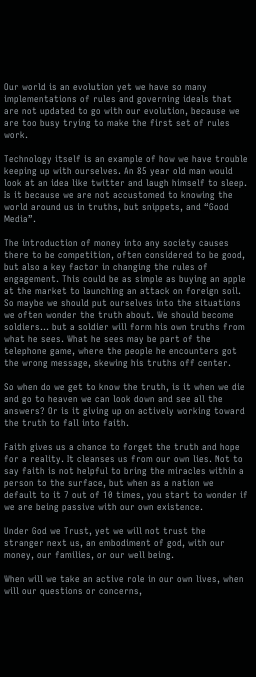Our world is an evolution yet we have so many implementations of rules and governing ideals that are not updated to go with our evolution, because we are too busy trying to make the first set of rules work.

Technology itself is an example of how we have trouble keeping up with ourselves. An 85 year old man would look at an idea like twitter and laugh himself to sleep. Is it because we are not accustomed to knowing the world around us in truths, but snippets, and “Good Media”.

The introduction of money into any society causes there to be competition, often considered to be good, but also a key factor in changing the rules of engagement. This could be as simple as buying an apple at the market to launching an attack on foreign soil. So maybe we should put ourselves into the situations we often wonder the truth about. We should become soldiers… but a soldier will form his own truths from what he sees. What he sees may be part of the telephone game, where the people he encounters got the wrong message, skewing his truths off center.

So when do we get to know the truth, is it when we die and go to heaven we can look down and see all the answers? Or is it giving up on actively working toward the truth to fall into faith.

Faith gives us a chance to forget the truth and hope for a reality. It cleanses us from our own lies. Not to say faith is not helpful to bring the miracles within a person to the surface, but when as a nation we default to it 7 out of 10 times, you start to wonder if we are being passive with our own existence.

Under God we Trust, yet we will not trust the stranger next us, an embodiment of god, with our money, our families, or our well being.

When will we take an active role in our own lives, when will our questions or concerns,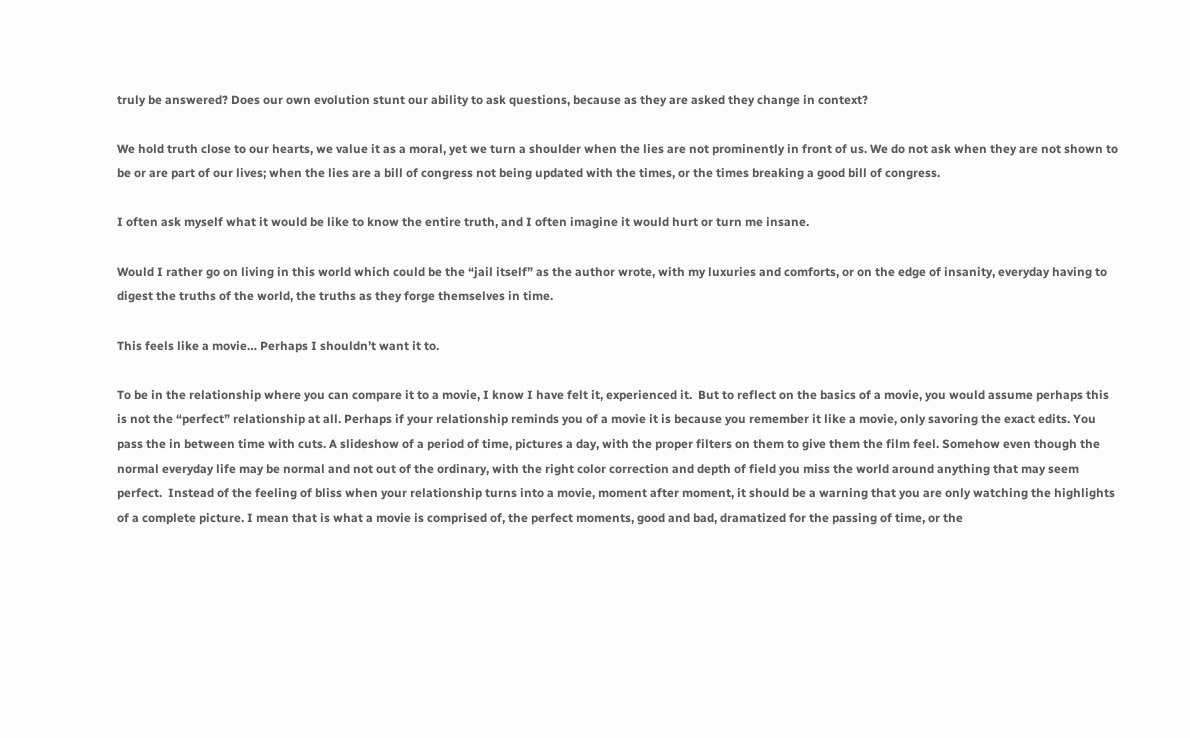truly be answered? Does our own evolution stunt our ability to ask questions, because as they are asked they change in context?

We hold truth close to our hearts, we value it as a moral, yet we turn a shoulder when the lies are not prominently in front of us. We do not ask when they are not shown to be or are part of our lives; when the lies are a bill of congress not being updated with the times, or the times breaking a good bill of congress.

I often ask myself what it would be like to know the entire truth, and I often imagine it would hurt or turn me insane.

Would I rather go on living in this world which could be the “jail itself” as the author wrote, with my luxuries and comforts, or on the edge of insanity, everyday having to digest the truths of the world, the truths as they forge themselves in time.

This feels like a movie… Perhaps I shouldn’t want it to.

To be in the relationship where you can compare it to a movie, I know I have felt it, experienced it.  But to reflect on the basics of a movie, you would assume perhaps this is not the “perfect” relationship at all. Perhaps if your relationship reminds you of a movie it is because you remember it like a movie, only savoring the exact edits. You pass the in between time with cuts. A slideshow of a period of time, pictures a day, with the proper filters on them to give them the film feel. Somehow even though the normal everyday life may be normal and not out of the ordinary, with the right color correction and depth of field you miss the world around anything that may seem perfect.  Instead of the feeling of bliss when your relationship turns into a movie, moment after moment, it should be a warning that you are only watching the highlights of a complete picture. I mean that is what a movie is comprised of, the perfect moments, good and bad, dramatized for the passing of time, or the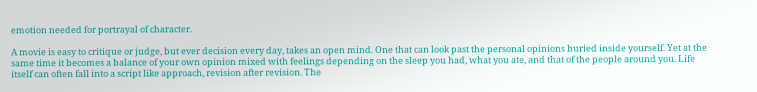emotion needed for portrayal of character.

A movie is easy to critique or judge, but ever decision every day, takes an open mind. One that can look past the personal opinions buried inside yourself. Yet at the same time it becomes a balance of your own opinion mixed with feelings depending on the sleep you had, what you ate, and that of the people around you. Life itself can often fall into a script like approach, revision after revision. The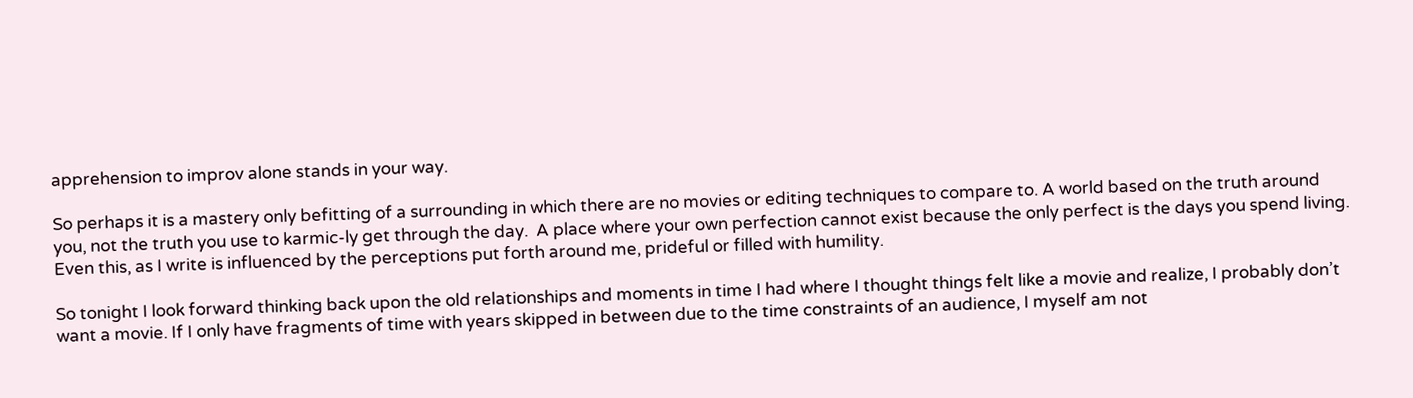apprehension to improv alone stands in your way.

So perhaps it is a mastery only befitting of a surrounding in which there are no movies or editing techniques to compare to. A world based on the truth around you, not the truth you use to karmic-ly get through the day.  A place where your own perfection cannot exist because the only perfect is the days you spend living. Even this, as I write is influenced by the perceptions put forth around me, prideful or filled with humility.

So tonight I look forward thinking back upon the old relationships and moments in time I had where I thought things felt like a movie and realize, I probably don’t want a movie. If I only have fragments of time with years skipped in between due to the time constraints of an audience, I myself am not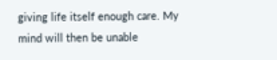giving life itself enough care. My mind will then be unable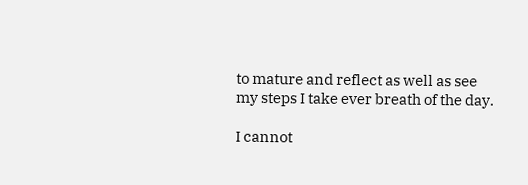to mature and reflect as well as see my steps I take ever breath of the day.

I cannot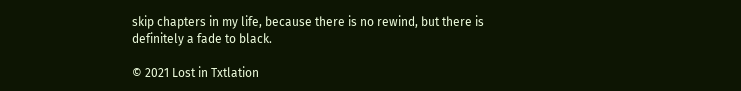skip chapters in my life, because there is no rewind, but there is definitely a fade to black.

© 2021 Lost in Txtlation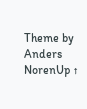Theme by Anders NorenUp ↑